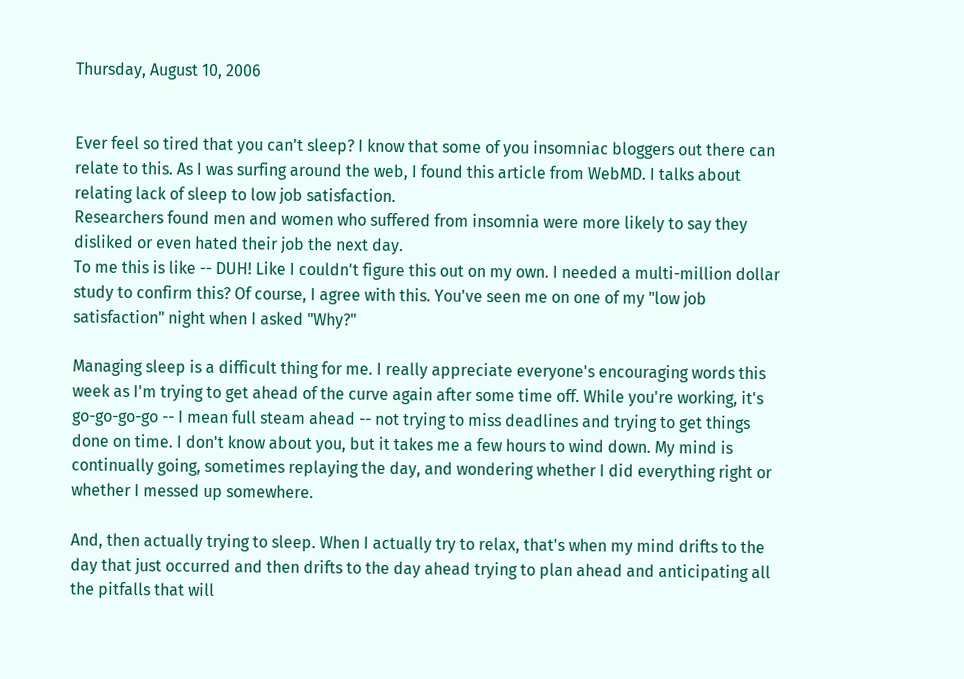Thursday, August 10, 2006


Ever feel so tired that you can't sleep? I know that some of you insomniac bloggers out there can relate to this. As I was surfing around the web, I found this article from WebMD. I talks about relating lack of sleep to low job satisfaction.
Researchers found men and women who suffered from insomnia were more likely to say they disliked or even hated their job the next day.
To me this is like -- DUH! Like I couldn't figure this out on my own. I needed a multi-million dollar study to confirm this? Of course, I agree with this. You've seen me on one of my "low job satisfaction" night when I asked "Why?"

Managing sleep is a difficult thing for me. I really appreciate everyone's encouraging words this week as I'm trying to get ahead of the curve again after some time off. While you're working, it's go-go-go-go -- I mean full steam ahead -- not trying to miss deadlines and trying to get things done on time. I don't know about you, but it takes me a few hours to wind down. My mind is continually going, sometimes replaying the day, and wondering whether I did everything right or whether I messed up somewhere.

And, then actually trying to sleep. When I actually try to relax, that's when my mind drifts to the day that just occurred and then drifts to the day ahead trying to plan ahead and anticipating all the pitfalls that will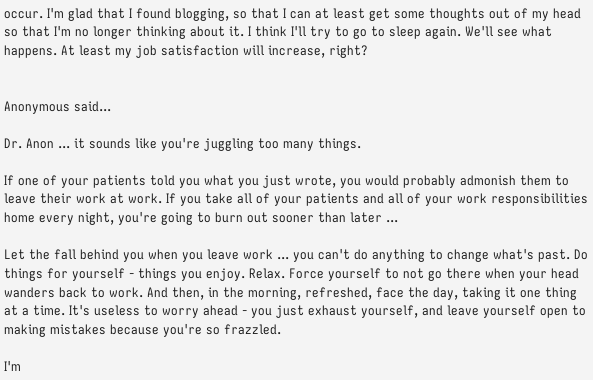occur. I'm glad that I found blogging, so that I can at least get some thoughts out of my head so that I'm no longer thinking about it. I think I'll try to go to sleep again. We'll see what happens. At least my job satisfaction will increase, right?


Anonymous said...

Dr. Anon ... it sounds like you're juggling too many things.

If one of your patients told you what you just wrote, you would probably admonish them to leave their work at work. If you take all of your patients and all of your work responsibilities home every night, you're going to burn out sooner than later ...

Let the fall behind you when you leave work ... you can't do anything to change what's past. Do things for yourself - things you enjoy. Relax. Force yourself to not go there when your head wanders back to work. And then, in the morning, refreshed, face the day, taking it one thing at a time. It's useless to worry ahead - you just exhaust yourself, and leave yourself open to making mistakes because you're so frazzled.

I'm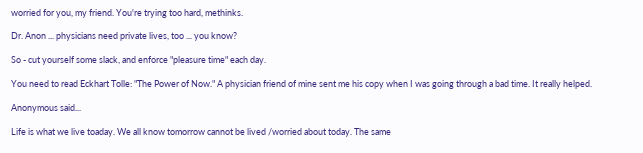worried for you, my friend. You're trying too hard, methinks.

Dr. Anon ... physicians need private lives, too ... you know?

So - cut yourself some slack, and enforce "pleasure time" each day.

You need to read Eckhart Tolle: "The Power of Now." A physician friend of mine sent me his copy when I was going through a bad time. It really helped.

Anonymous said...

Life is what we live toaday. We all know tomorrow cannot be lived /worried about today. The same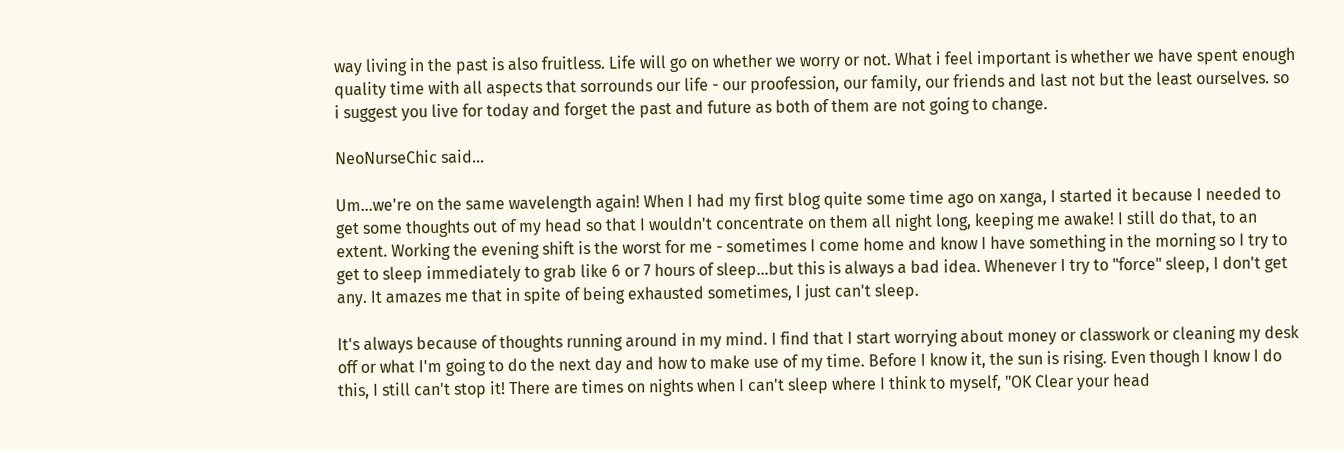way living in the past is also fruitless. Life will go on whether we worry or not. What i feel important is whether we have spent enough quality time with all aspects that sorrounds our life - our proofession, our family, our friends and last not but the least ourselves. so i suggest you live for today and forget the past and future as both of them are not going to change.

NeoNurseChic said...

Um...we're on the same wavelength again! When I had my first blog quite some time ago on xanga, I started it because I needed to get some thoughts out of my head so that I wouldn't concentrate on them all night long, keeping me awake! I still do that, to an extent. Working the evening shift is the worst for me - sometimes I come home and know I have something in the morning so I try to get to sleep immediately to grab like 6 or 7 hours of sleep...but this is always a bad idea. Whenever I try to "force" sleep, I don't get any. It amazes me that in spite of being exhausted sometimes, I just can't sleep.

It's always because of thoughts running around in my mind. I find that I start worrying about money or classwork or cleaning my desk off or what I'm going to do the next day and how to make use of my time. Before I know it, the sun is rising. Even though I know I do this, I still can't stop it! There are times on nights when I can't sleep where I think to myself, "OK Clear your head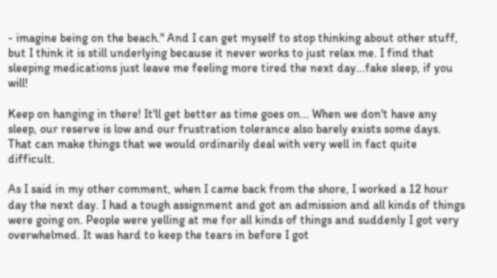- imagine being on the beach." And I can get myself to stop thinking about other stuff, but I think it is still underlying because it never works to just relax me. I find that sleeping medications just leave me feeling more tired the next day...fake sleep, if you will!

Keep on hanging in there! It'll get better as time goes on... When we don't have any sleep, our reserve is low and our frustration tolerance also barely exists some days. That can make things that we would ordinarily deal with very well in fact quite difficult.

As I said in my other comment, when I came back from the shore, I worked a 12 hour day the next day. I had a tough assignment and got an admission and all kinds of things were going on. People were yelling at me for all kinds of things and suddenly I got very overwhelmed. It was hard to keep the tears in before I got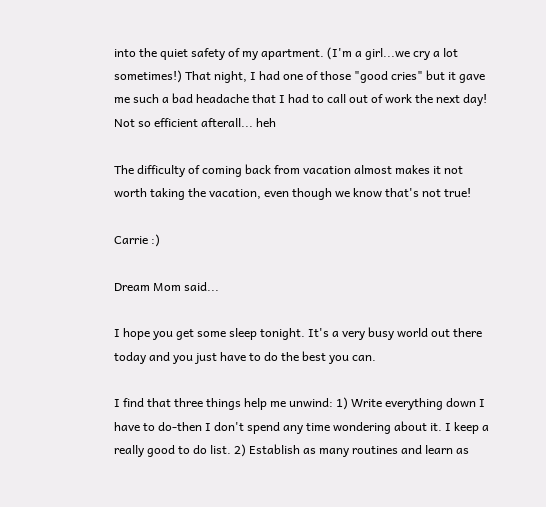into the quiet safety of my apartment. (I'm a girl...we cry a lot sometimes!) That night, I had one of those "good cries" but it gave me such a bad headache that I had to call out of work the next day! Not so efficient afterall... heh

The difficulty of coming back from vacation almost makes it not worth taking the vacation, even though we know that's not true!

Carrie :)

Dream Mom said...

I hope you get some sleep tonight. It's a very busy world out there today and you just have to do the best you can.

I find that three things help me unwind: 1) Write everything down I have to do-then I don't spend any time wondering about it. I keep a really good to do list. 2) Establish as many routines and learn as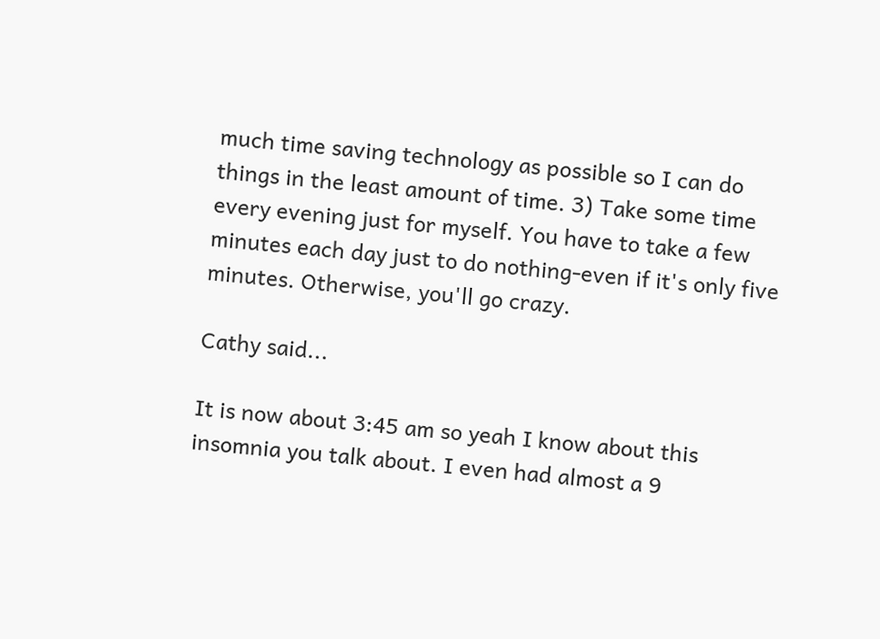much time saving technology as possible so I can do things in the least amount of time. 3) Take some time every evening just for myself. You have to take a few minutes each day just to do nothing-even if it's only five minutes. Otherwise, you'll go crazy.

Cathy said...

It is now about 3:45 am so yeah I know about this insomnia you talk about. I even had almost a 9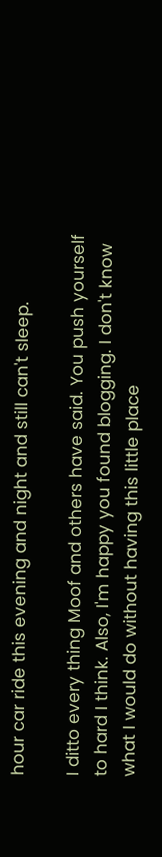hour car ride this evening and night and still can't sleep.

I ditto every thing Moof and others have said. You push yourself to hard I think. Also, I'm happy you found blogging. I don't know what I would do without having this little place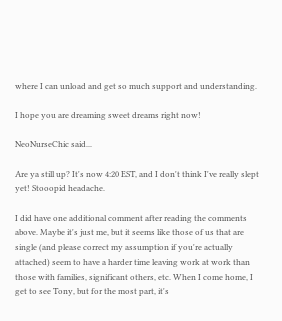where I can unload and get so much support and understanding.

I hope you are dreaming sweet dreams right now!

NeoNurseChic said...

Are ya still up? It's now 4:20 EST, and I don't think I've really slept yet! Stooopid headache.

I did have one additional comment after reading the comments above. Maybe it's just me, but it seems like those of us that are single (and please correct my assumption if you're actually attached) seem to have a harder time leaving work at work than those with families, significant others, etc. When I come home, I get to see Tony, but for the most part, it's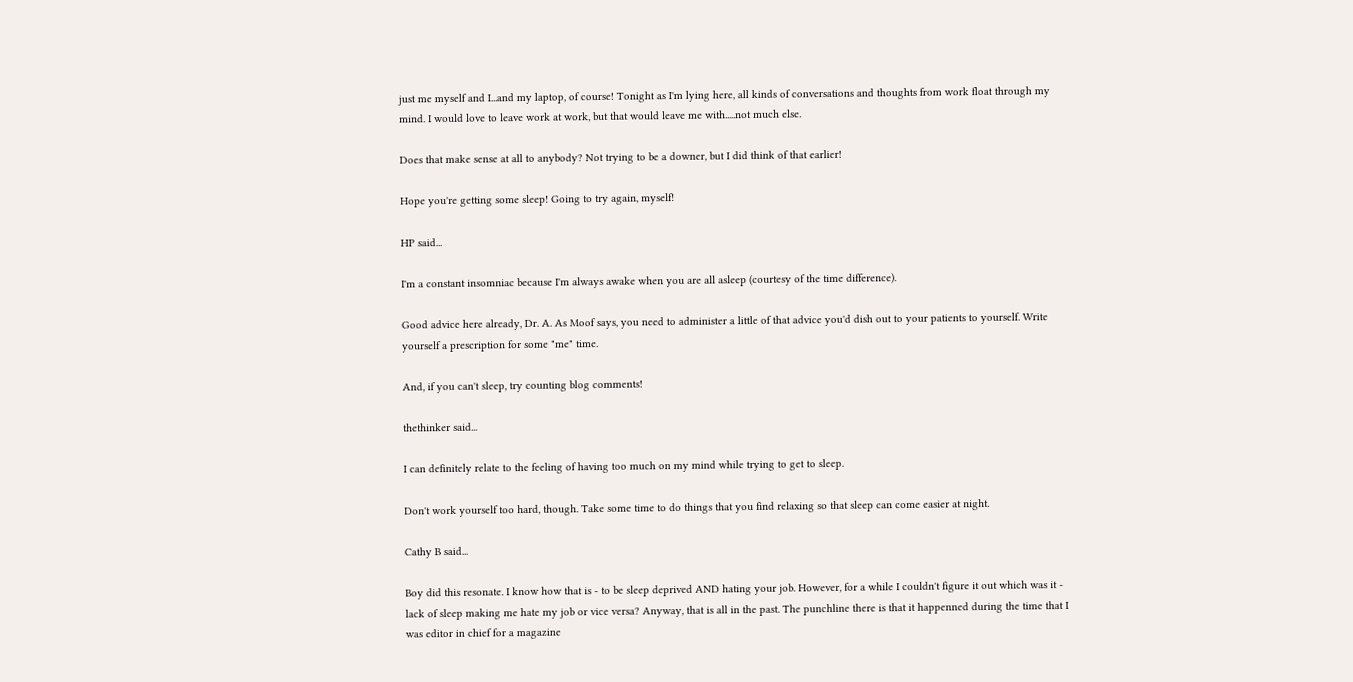just me myself and I...and my laptop, of course! Tonight as I'm lying here, all kinds of conversations and thoughts from work float through my mind. I would love to leave work at work, but that would leave me with.....not much else.

Does that make sense at all to anybody? Not trying to be a downer, but I did think of that earlier!

Hope you're getting some sleep! Going to try again, myself!

HP said...

I'm a constant insomniac because I'm always awake when you are all asleep (courtesy of the time difference).

Good advice here already, Dr. A. As Moof says, you need to administer a little of that advice you'd dish out to your patients to yourself. Write yourself a prescription for some "me" time.

And, if you can't sleep, try counting blog comments!

thethinker said...

I can definitely relate to the feeling of having too much on my mind while trying to get to sleep.

Don't work yourself too hard, though. Take some time to do things that you find relaxing so that sleep can come easier at night.

Cathy B said...

Boy did this resonate. I know how that is - to be sleep deprived AND hating your job. However, for a while I couldn't figure it out which was it - lack of sleep making me hate my job or vice versa? Anyway, that is all in the past. The punchline there is that it happenned during the time that I was editor in chief for a magazine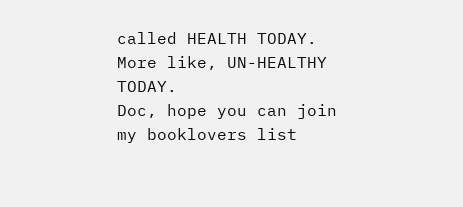called HEALTH TODAY. More like, UN-HEALTHY TODAY.
Doc, hope you can join my booklovers list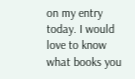on my entry today. I would love to know what books you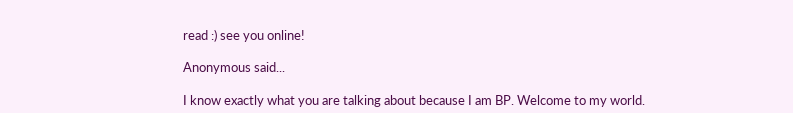read :) see you online!

Anonymous said...

I know exactly what you are talking about because I am BP. Welcome to my world.